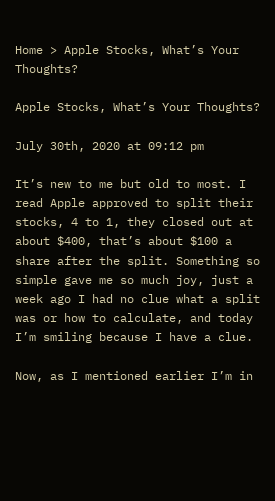Home > Apple Stocks, What’s Your Thoughts?

Apple Stocks, What’s Your Thoughts?

July 30th, 2020 at 09:12 pm

It’s new to me but old to most. I read Apple approved to split their stocks, 4 to 1, they closed out at about $400, that’s about $100 a share after the split. Something so simple gave me so much joy, just a week ago I had no clue what a split was or how to calculate, and today I’m smiling because I have a clue.

Now, as I mentioned earlier I’m in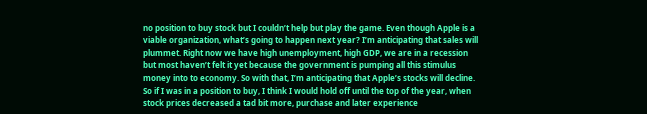no position to buy stock but I couldn’t help but play the game. Even though Apple is a viable organization, what’s going to happen next year? I’m anticipating that sales will plummet. Right now we have high unemployment, high GDP, we are in a recession but most haven’t felt it yet because the government is pumping all this stimulus money into to economy. So with that, I’m anticipating that Apple’s stocks will decline. So if I was in a position to buy, I think I would hold off until the top of the year, when stock prices decreased a tad bit more, purchase and later experience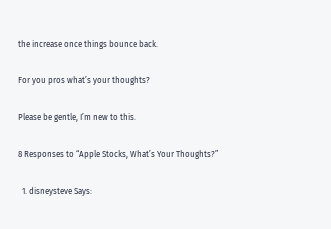the increase once things bounce back.

For you pros what’s your thoughts?

Please be gentle, I’m new to this.

8 Responses to “Apple Stocks, What’s Your Thoughts?”

  1. disneysteve Says: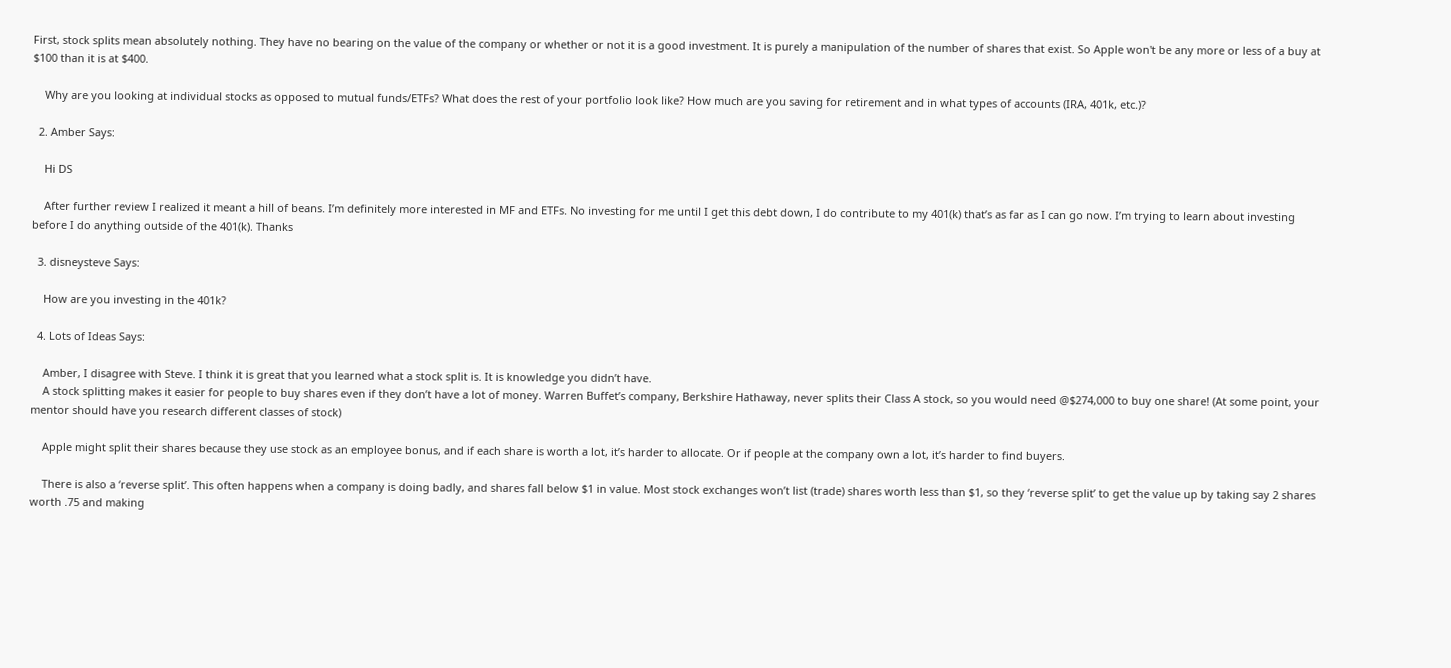First, stock splits mean absolutely nothing. They have no bearing on the value of the company or whether or not it is a good investment. It is purely a manipulation of the number of shares that exist. So Apple won't be any more or less of a buy at $100 than it is at $400.

    Why are you looking at individual stocks as opposed to mutual funds/ETFs? What does the rest of your portfolio look like? How much are you saving for retirement and in what types of accounts (IRA, 401k, etc.)?

  2. Amber Says:

    Hi DS

    After further review I realized it meant a hill of beans. I’m definitely more interested in MF and ETFs. No investing for me until I get this debt down, I do contribute to my 401(k) that’s as far as I can go now. I’m trying to learn about investing before I do anything outside of the 401(k). Thanks

  3. disneysteve Says:

    How are you investing in the 401k?

  4. Lots of Ideas Says:

    Amber, I disagree with Steve. I think it is great that you learned what a stock split is. It is knowledge you didn’t have.
    A stock splitting makes it easier for people to buy shares even if they don’t have a lot of money. Warren Buffet’s company, Berkshire Hathaway, never splits their Class A stock, so you would need @$274,000 to buy one share! (At some point, your mentor should have you research different classes of stock)

    Apple might split their shares because they use stock as an employee bonus, and if each share is worth a lot, it’s harder to allocate. Or if people at the company own a lot, it’s harder to find buyers.

    There is also a ‘reverse split’. This often happens when a company is doing badly, and shares fall below $1 in value. Most stock exchanges won’t list (trade) shares worth less than $1, so they ‘reverse split’ to get the value up by taking say 2 shares worth .75 and making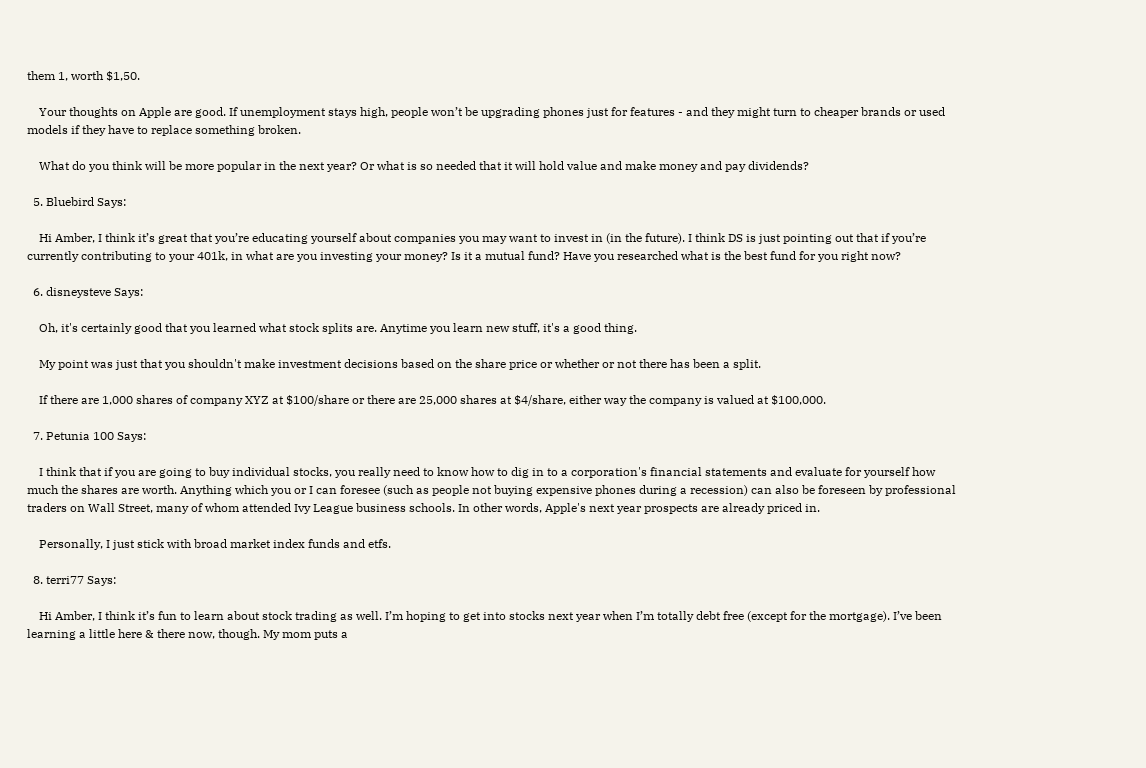them 1, worth $1,50.

    Your thoughts on Apple are good. If unemployment stays high, people won’t be upgrading phones just for features - and they might turn to cheaper brands or used models if they have to replace something broken.

    What do you think will be more popular in the next year? Or what is so needed that it will hold value and make money and pay dividends?

  5. Bluebird Says:

    Hi Amber, I think it’s great that you’re educating yourself about companies you may want to invest in (in the future). I think DS is just pointing out that if you’re currently contributing to your 401k, in what are you investing your money? Is it a mutual fund? Have you researched what is the best fund for you right now?

  6. disneysteve Says:

    Oh, it's certainly good that you learned what stock splits are. Anytime you learn new stuff, it's a good thing.

    My point was just that you shouldn't make investment decisions based on the share price or whether or not there has been a split.

    If there are 1,000 shares of company XYZ at $100/share or there are 25,000 shares at $4/share, either way the company is valued at $100,000.

  7. Petunia 100 Says:

    I think that if you are going to buy individual stocks, you really need to know how to dig in to a corporation's financial statements and evaluate for yourself how much the shares are worth. Anything which you or I can foresee (such as people not buying expensive phones during a recession) can also be foreseen by professional traders on Wall Street, many of whom attended Ivy League business schools. In other words, Apple's next year prospects are already priced in.

    Personally, I just stick with broad market index funds and etfs.

  8. terri77 Says:

    Hi Amber, I think it’s fun to learn about stock trading as well. I’m hoping to get into stocks next year when I’m totally debt free (except for the mortgage). I’ve been learning a little here & there now, though. My mom puts a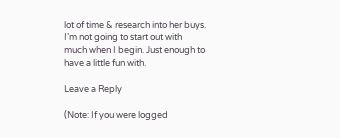lot of time & research into her buys. I’m not going to start out with much when I begin. Just enough to have a little fun with.

Leave a Reply

(Note: If you were logged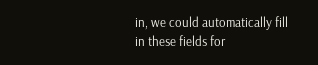in, we could automatically fill in these fields for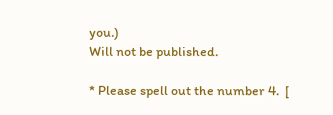you.)
Will not be published.

* Please spell out the number 4.  [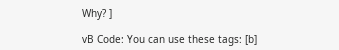Why? ]

vB Code: You can use these tags: [b]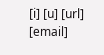[i] [u] [url] [email]